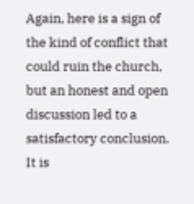Again, here is a sign of the kind of conflict that could ruin the church, but an honest and open discussion led to a satisfactory conclusion. It is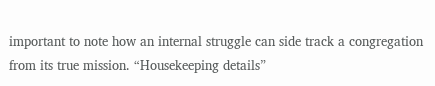important to note how an internal struggle can side track a congregation from its true mission. “Housekeeping details”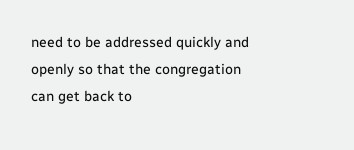need to be addressed quickly and openly so that the congregation can get back to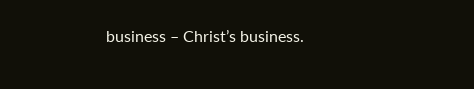business – Christ’s business.